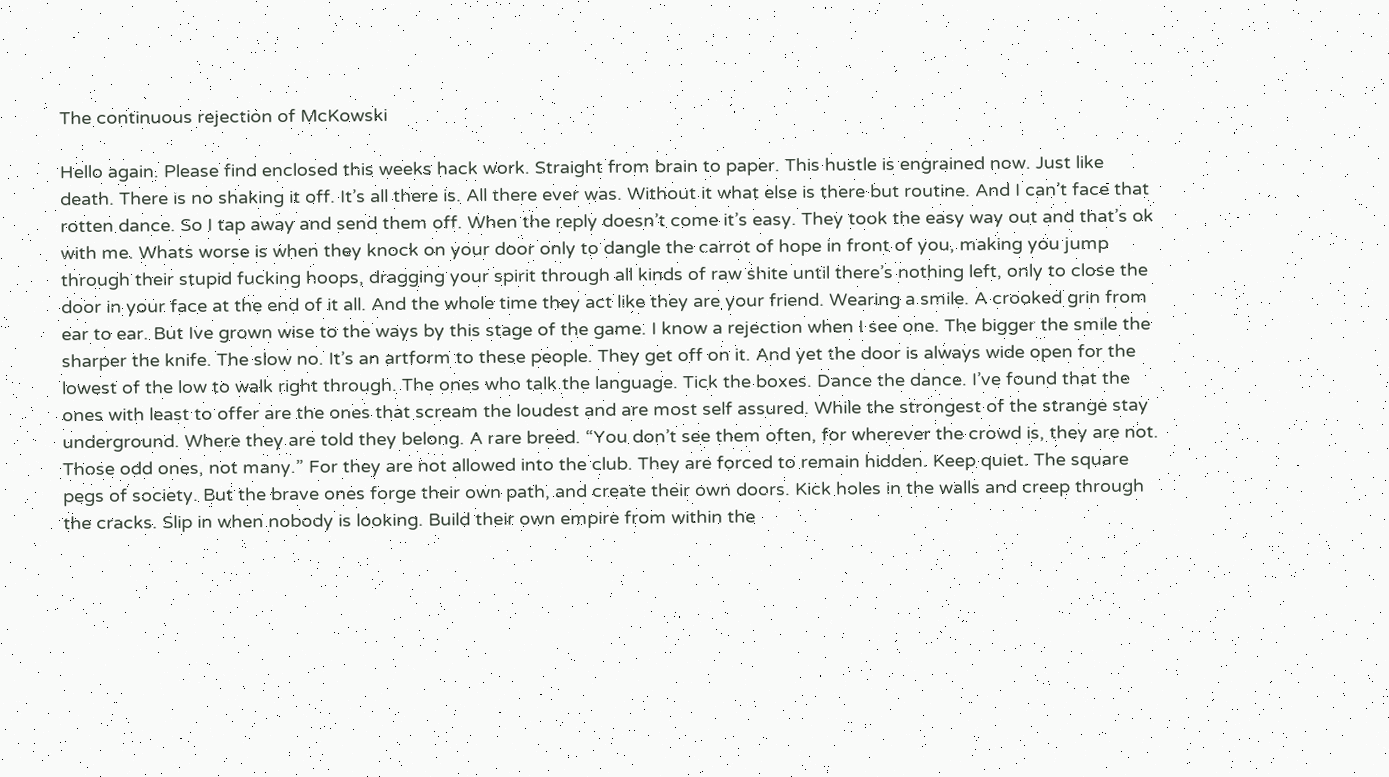The continuous rejection of McKowski

Hello again. Please find enclosed this weeks hack work. Straight from brain to paper. This hustle is engrained now. Just like death. There is no shaking it off. It’s all there is. All there ever was. Without it what else is there but routine. And I can’t face that rotten dance. So I tap away and send them off. When the reply doesn’t come it’s easy. They took the easy way out and that’s ok with me. Whats worse is when they knock on your door only to dangle the carrot of hope in front of you, making you jump through their stupid fucking hoops, dragging your spirit through all kinds of raw shite until there’s nothing left, only to close the door in your face at the end of it all. And the whole time they act like they are your friend. Wearing a smile. A crooked grin from ear to ear. But Ive grown wise to the ways by this stage of the game. I know a rejection when I see one. The bigger the smile the sharper the knife. The slow no. It’s an artform to these people. They get off on it. And yet the door is always wide open for the lowest of the low to walk right through. The ones who talk the language. Tick the boxes. Dance the dance. I’ve found that the ones with least to offer are the ones that scream the loudest and are most self assured. While the strongest of the strange stay underground. Where they are told they belong. A rare breed. “You don’t see them often, for wherever the crowd is, they are not. Those odd ones, not many.” For they are not allowed into the club. They are forced to remain hidden. Keep quiet. The square pegs of society. But the brave ones forge their own path, and create their own doors. Kick holes in the walls and creep through the cracks. Slip in when nobody is looking. Build their own empire from within the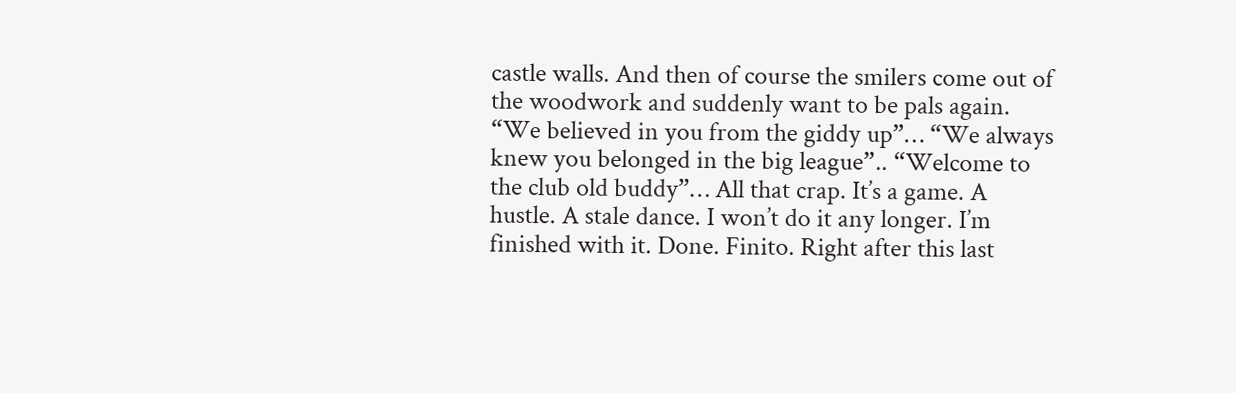castle walls. And then of course the smilers come out of the woodwork and suddenly want to be pals again. “We believed in you from the giddy up”… “We always knew you belonged in the big league”.. “Welcome to the club old buddy”… All that crap. It’s a game. A hustle. A stale dance. I won’t do it any longer. I’m finished with it. Done. Finito. Right after this last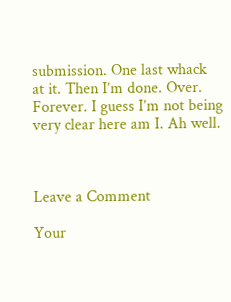submission. One last whack at it. Then I’m done. Over. Forever. I guess I’m not being very clear here am I. Ah well.



Leave a Comment

Your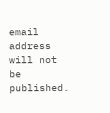email address will not be published.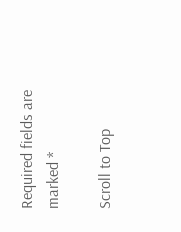Required fields are marked *

Scroll to Top